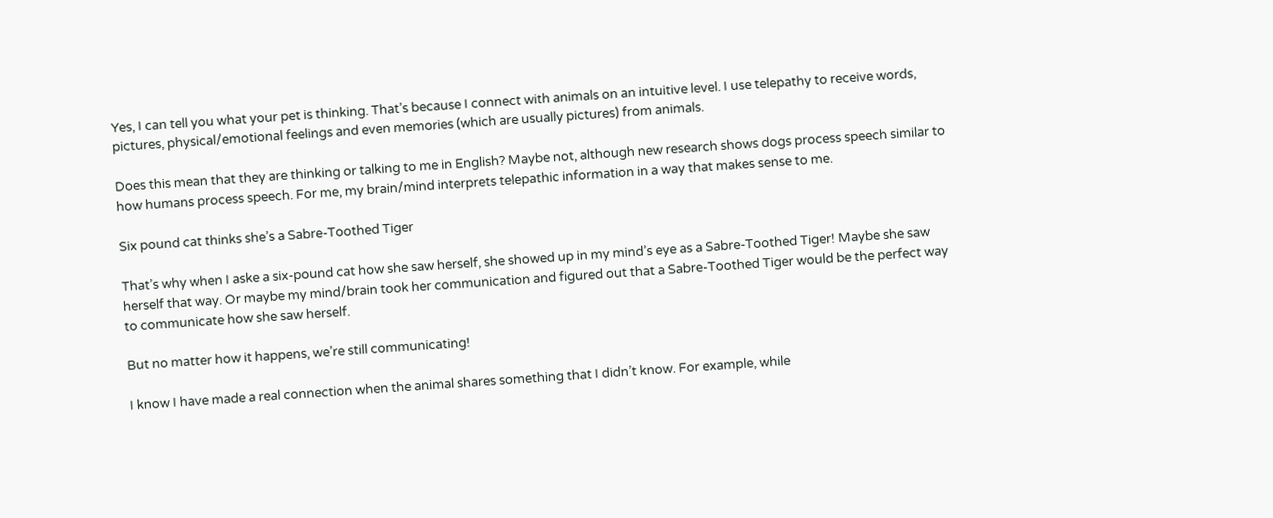Yes, I can tell you what your pet is thinking. That’s because I connect with animals on an intuitive level. I use telepathy to receive words, pictures, physical/emotional feelings and even memories (which are usually pictures) from animals.

Does this mean that they are thinking or talking to me in English? Maybe not, although new research shows dogs process speech similar to how humans process speech. For me, my brain/mind interprets telepathic information in a way that makes sense to me.

Six pound cat thinks she’s a Sabre-Toothed Tiger

That’s why when I aske a six-pound cat how she saw herself, she showed up in my mind’s eye as a Sabre-Toothed Tiger! Maybe she saw herself that way. Or maybe my mind/brain took her communication and figured out that a Sabre-Toothed Tiger would be the perfect way to communicate how she saw herself.

But no matter how it happens, we’re still communicating!

I know I have made a real connection when the animal shares something that I didn’t know. For example, while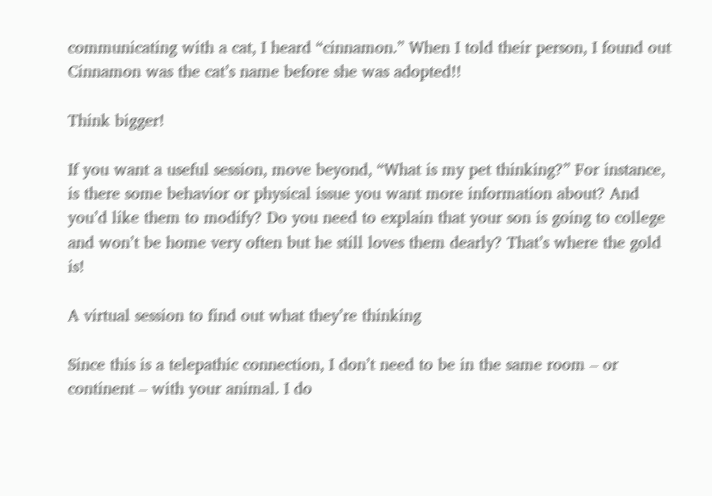communicating with a cat, I heard “cinnamon.” When I told their person, I found out Cinnamon was the cat’s name before she was adopted!!

Think bigger!

If you want a useful session, move beyond, “What is my pet thinking?” For instance, is there some behavior or physical issue you want more information about? And you’d like them to modify? Do you need to explain that your son is going to college and won’t be home very often but he still loves them dearly? That’s where the gold is!

A virtual session to find out what they’re thinking

Since this is a telepathic connection, I don’t need to be in the same room – or continent – with your animal. I do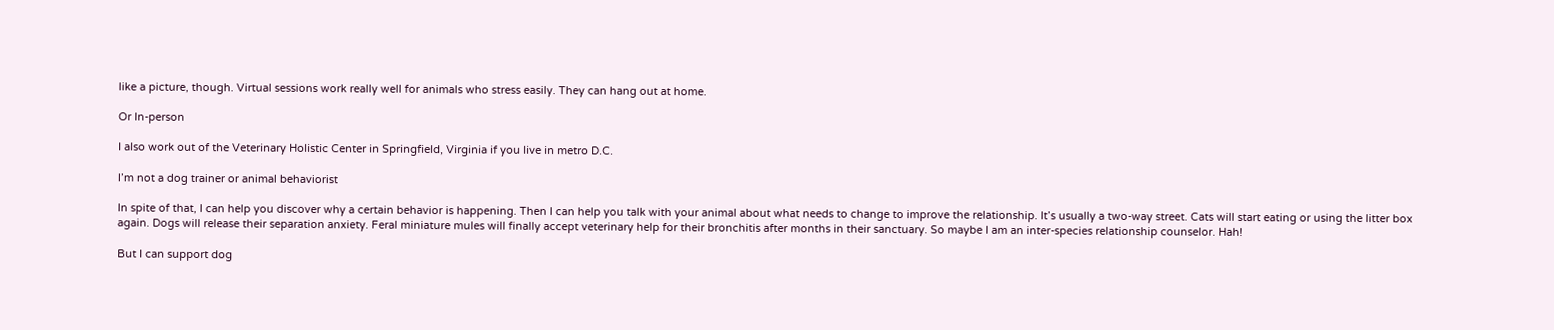like a picture, though. Virtual sessions work really well for animals who stress easily. They can hang out at home.

Or In-person

I also work out of the Veterinary Holistic Center in Springfield, Virginia if you live in metro D.C.

I’m not a dog trainer or animal behaviorist

In spite of that, I can help you discover why a certain behavior is happening. Then I can help you talk with your animal about what needs to change to improve the relationship. It’s usually a two-way street. Cats will start eating or using the litter box again. Dogs will release their separation anxiety. Feral miniature mules will finally accept veterinary help for their bronchitis after months in their sanctuary. So maybe I am an inter-species relationship counselor. Hah!

But I can support dog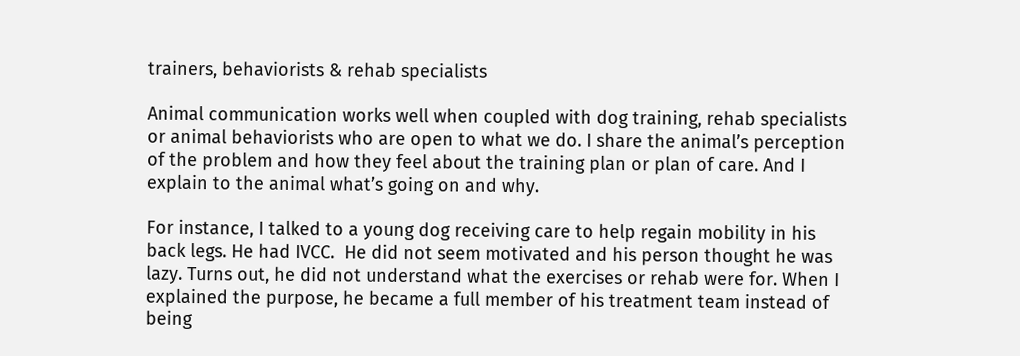trainers, behaviorists & rehab specialists

Animal communication works well when coupled with dog training, rehab specialists or animal behaviorists who are open to what we do. I share the animal’s perception of the problem and how they feel about the training plan or plan of care. And I explain to the animal what’s going on and why.

For instance, I talked to a young dog receiving care to help regain mobility in his back legs. He had IVCC.  He did not seem motivated and his person thought he was lazy. Turns out, he did not understand what the exercises or rehab were for. When I explained the purpose, he became a full member of his treatment team instead of being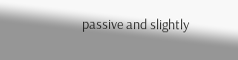passive and slightly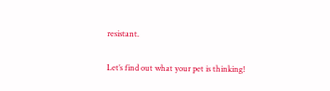resistant.

Let’s find out what your pet is thinking!